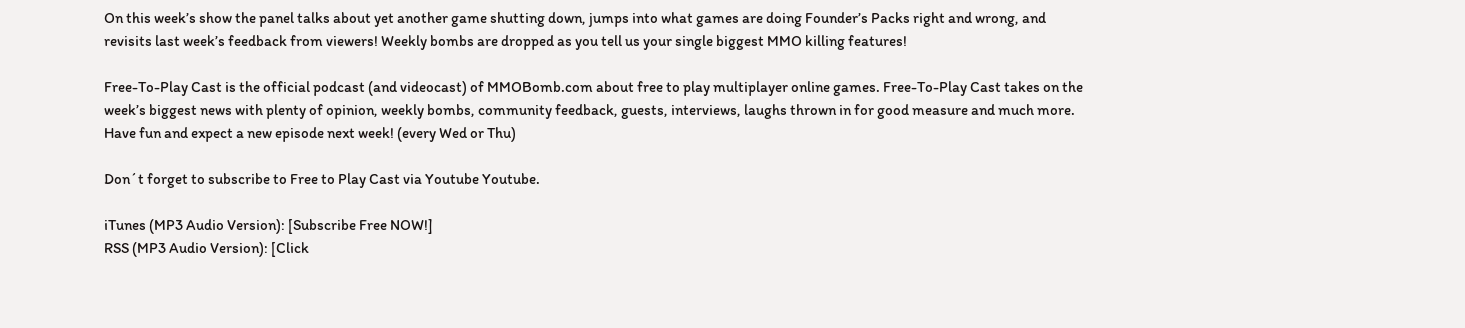On this week’s show the panel talks about yet another game shutting down, jumps into what games are doing Founder’s Packs right and wrong, and revisits last week’s feedback from viewers! Weekly bombs are dropped as you tell us your single biggest MMO killing features!

Free-To-Play Cast is the official podcast (and videocast) of MMOBomb.com about free to play multiplayer online games. Free-To-Play Cast takes on the week’s biggest news with plenty of opinion, weekly bombs, community feedback, guests, interviews, laughs thrown in for good measure and much more. Have fun and expect a new episode next week! (every Wed or Thu)

Don´t forget to subscribe to Free to Play Cast via Youtube Youtube.

iTunes (MP3 Audio Version): [Subscribe Free NOW!]
RSS (MP3 Audio Version): [Click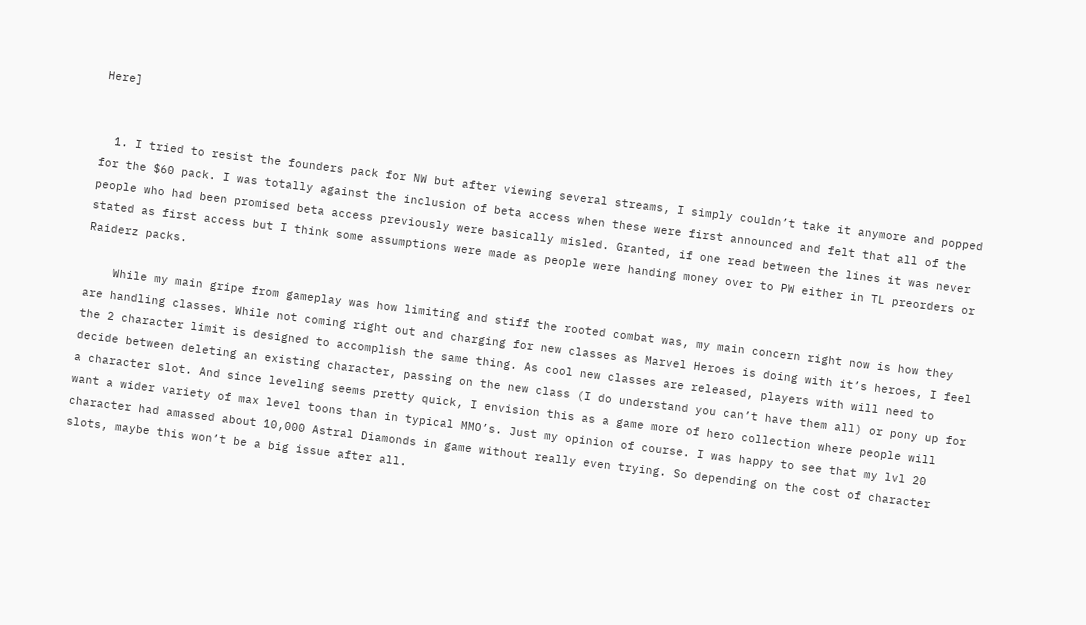Here]


  1. I tried to resist the founders pack for NW but after viewing several streams, I simply couldn’t take it anymore and popped for the $60 pack. I was totally against the inclusion of beta access when these were first announced and felt that all of the people who had been promised beta access previously were basically misled. Granted, if one read between the lines it was never stated as first access but I think some assumptions were made as people were handing money over to PW either in TL preorders or Raiderz packs.

    While my main gripe from gameplay was how limiting and stiff the rooted combat was, my main concern right now is how they are handling classes. While not coming right out and charging for new classes as Marvel Heroes is doing with it’s heroes, I feel the 2 character limit is designed to accomplish the same thing. As cool new classes are released, players with will need to decide between deleting an existing character, passing on the new class (I do understand you can’t have them all) or pony up for a character slot. And since leveling seems pretty quick, I envision this as a game more of hero collection where people will want a wider variety of max level toons than in typical MMO’s. Just my opinion of course. I was happy to see that my lvl 20 character had amassed about 10,000 Astral Diamonds in game without really even trying. So depending on the cost of character slots, maybe this won’t be a big issue after all.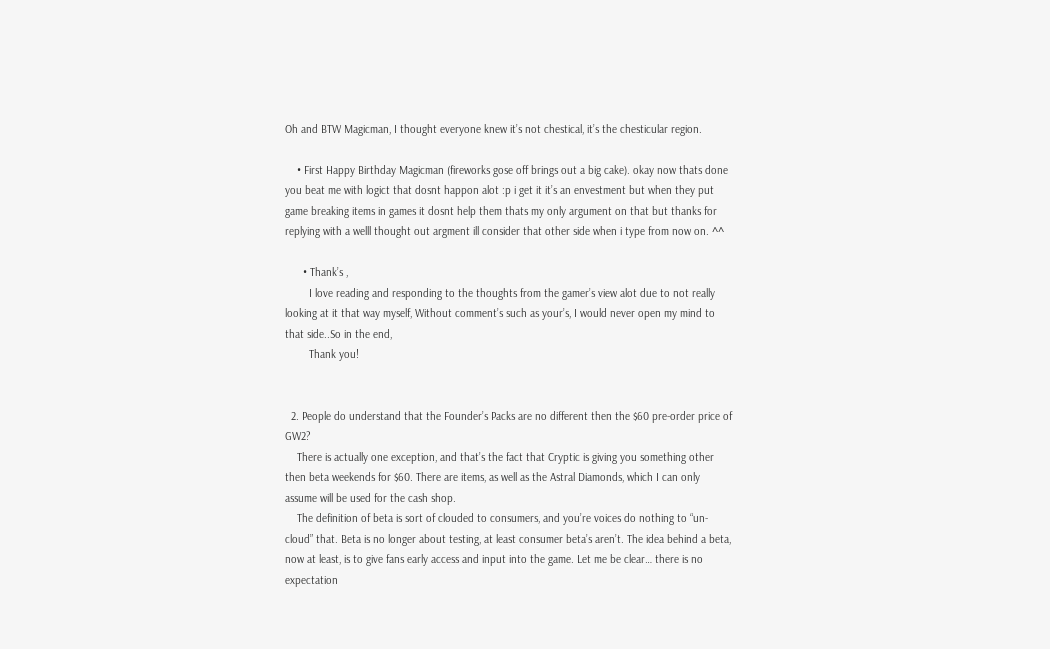Oh and BTW Magicman, I thought everyone knew it’s not chestical, it’s the chesticular region.

    • First Happy Birthday Magicman (fireworks gose off brings out a big cake). okay now thats done you beat me with logict that dosnt happon alot :p i get it it’s an envestment but when they put game breaking items in games it dosnt help them thats my only argument on that but thanks for replying with a welll thought out argment ill consider that other side when i type from now on. ^^

      • Thank’s ,
        I love reading and responding to the thoughts from the gamer’s view alot due to not really looking at it that way myself, Without comment’s such as your’s, I would never open my mind to that side..So in the end,
        Thank you!


  2. People do understand that the Founder’s Packs are no different then the $60 pre-order price of GW2?
    There is actually one exception, and that’s the fact that Cryptic is giving you something other then beta weekends for $60. There are items, as well as the Astral Diamonds, which I can only assume will be used for the cash shop.
    The definition of beta is sort of clouded to consumers, and you’re voices do nothing to “un-cloud” that. Beta is no longer about testing, at least consumer beta’s aren’t. The idea behind a beta, now at least, is to give fans early access and input into the game. Let me be clear… there is no expectation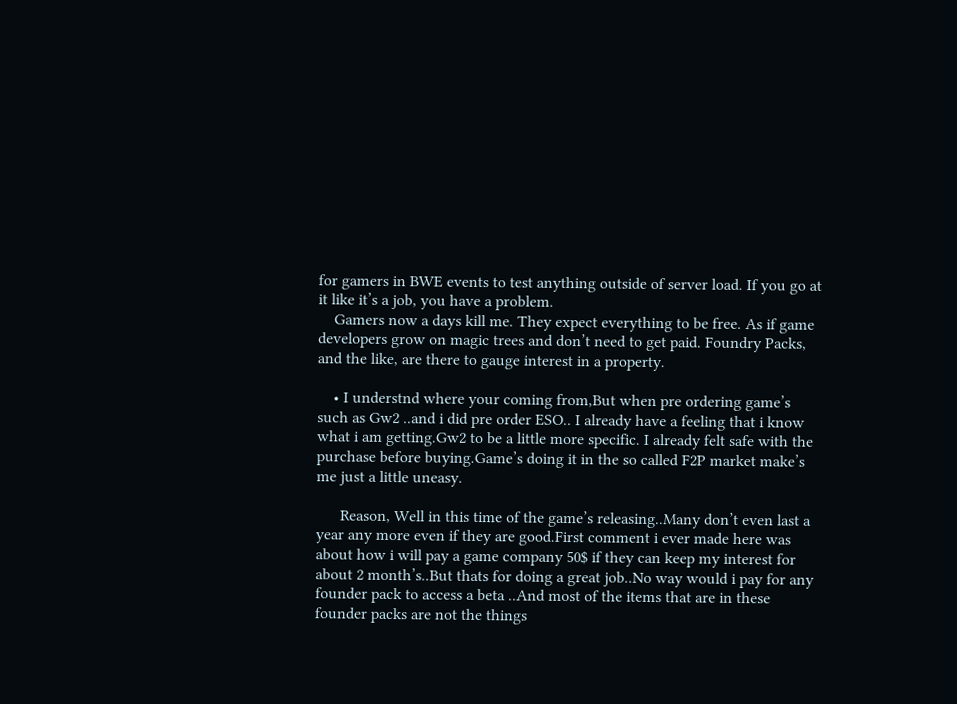for gamers in BWE events to test anything outside of server load. If you go at it like it’s a job, you have a problem.
    Gamers now a days kill me. They expect everything to be free. As if game developers grow on magic trees and don’t need to get paid. Foundry Packs, and the like, are there to gauge interest in a property.

    • I understnd where your coming from,But when pre ordering game’s such as Gw2 ..and i did pre order ESO.. I already have a feeling that i know what i am getting.Gw2 to be a little more specific. I already felt safe with the purchase before buying.Game’s doing it in the so called F2P market make’s me just a little uneasy.

      Reason, Well in this time of the game’s releasing..Many don’t even last a year any more even if they are good.First comment i ever made here was about how i will pay a game company 50$ if they can keep my interest for about 2 month’s..But thats for doing a great job..No way would i pay for any founder pack to access a beta ..And most of the items that are in these founder packs are not the things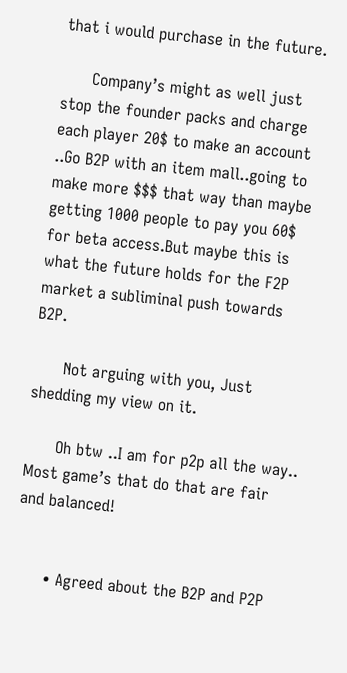that i would purchase in the future.

      Company’s might as well just stop the founder packs and charge each player 20$ to make an account ..Go B2P with an item mall..going to make more $$$ that way than maybe getting 1000 people to pay you 60$ for beta access.But maybe this is what the future holds for the F2P market a subliminal push towards B2P.

      Not arguing with you, Just shedding my view on it.

      Oh btw ..I am for p2p all the way.. Most game’s that do that are fair and balanced!


      • Agreed about the B2P and P2P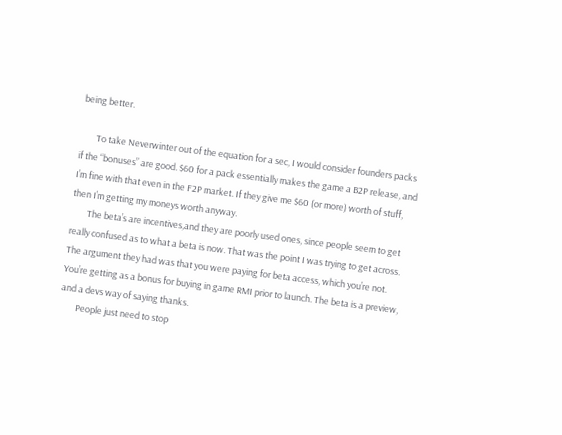being better.

        To take Neverwinter out of the equation for a sec, I would consider founders packs if the “bonuses” are good. $60 for a pack essentially makes the game a B2P release, and I’m fine with that even in the F2P market. If they give me $60 (or more) worth of stuff, then I’m getting my moneys worth anyway.
        The beta’s are incentives,and they are poorly used ones, since people seem to get really confused as to what a beta is now. That was the point I was trying to get across. The argument they had was that you were paying for beta access, which you’re not. You’re getting as a bonus for buying in game RMI prior to launch. The beta is a preview, and a devs way of saying thanks.
        People just need to stop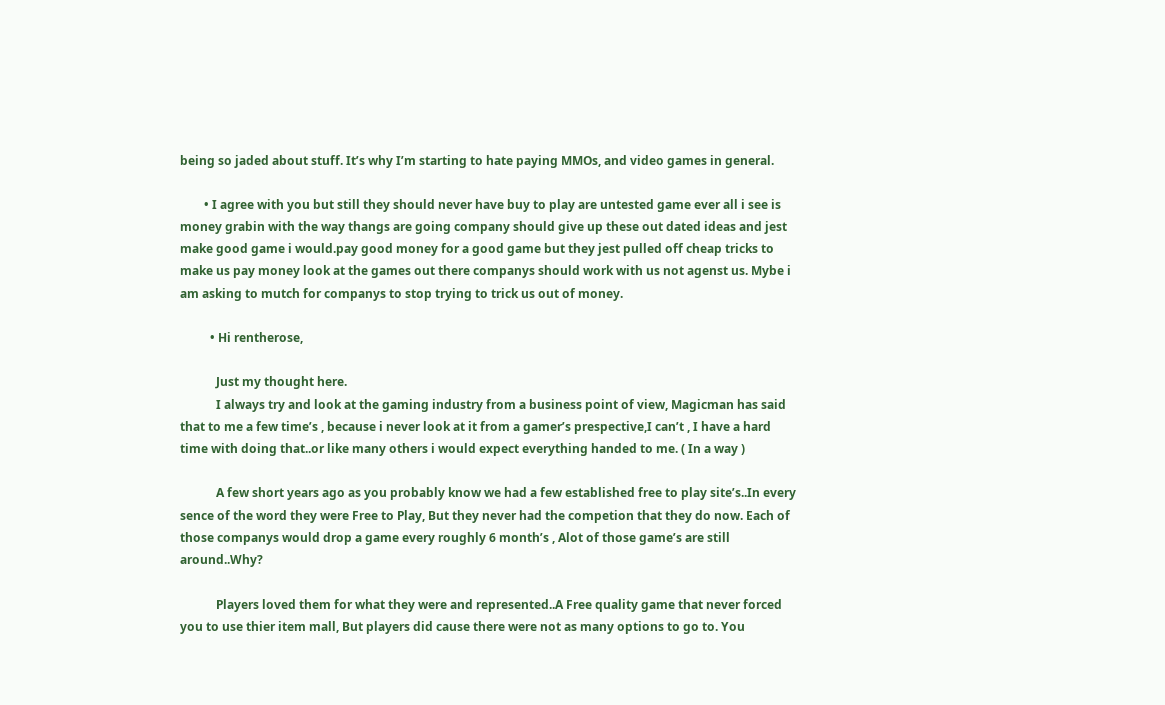being so jaded about stuff. It’s why I’m starting to hate paying MMOs, and video games in general.

        • I agree with you but still they should never have buy to play are untested game ever all i see is money grabin with the way thangs are going company should give up these out dated ideas and jest make good game i would.pay good money for a good game but they jest pulled off cheap tricks to make us pay money look at the games out there companys should work with us not agenst us. Mybe i am asking to mutch for companys to stop trying to trick us out of money.

          • Hi rentherose,

            Just my thought here.
            I always try and look at the gaming industry from a business point of view, Magicman has said that to me a few time’s , because i never look at it from a gamer’s prespective,I can’t , I have a hard time with doing that..or like many others i would expect everything handed to me. ( In a way )

            A few short years ago as you probably know we had a few established free to play site’s..In every sence of the word they were Free to Play, But they never had the competion that they do now. Each of those companys would drop a game every roughly 6 month’s , Alot of those game’s are still around..Why?

            Players loved them for what they were and represented..A Free quality game that never forced you to use thier item mall, But players did cause there were not as many options to go to. You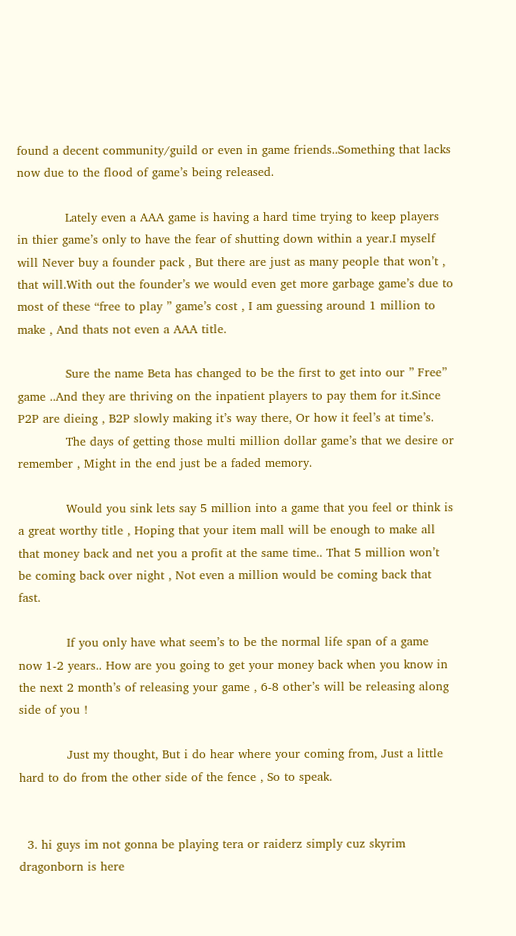found a decent community/guild or even in game friends..Something that lacks now due to the flood of game’s being released.

            Lately even a AAA game is having a hard time trying to keep players in thier game’s only to have the fear of shutting down within a year.I myself will Never buy a founder pack , But there are just as many people that won’t , that will.With out the founder’s we would even get more garbage game’s due to most of these “free to play ” game’s cost , I am guessing around 1 million to make , And thats not even a AAA title.

            Sure the name Beta has changed to be the first to get into our ” Free” game ..And they are thriving on the inpatient players to pay them for it.Since P2P are dieing , B2P slowly making it’s way there, Or how it feel’s at time’s.
            The days of getting those multi million dollar game’s that we desire or remember , Might in the end just be a faded memory.

            Would you sink lets say 5 million into a game that you feel or think is a great worthy title , Hoping that your item mall will be enough to make all that money back and net you a profit at the same time.. That 5 million won’t be coming back over night , Not even a million would be coming back that fast.

            If you only have what seem’s to be the normal life span of a game now 1-2 years.. How are you going to get your money back when you know in the next 2 month’s of releasing your game , 6-8 other’s will be releasing along side of you !

            Just my thought, But i do hear where your coming from, Just a little hard to do from the other side of the fence , So to speak.


  3. hi guys im not gonna be playing tera or raiderz simply cuz skyrim dragonborn is here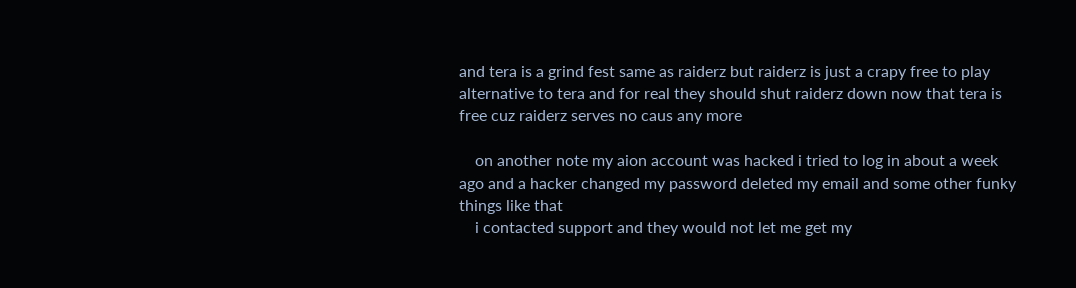and tera is a grind fest same as raiderz but raiderz is just a crapy free to play alternative to tera and for real they should shut raiderz down now that tera is free cuz raiderz serves no caus any more

    on another note my aion account was hacked i tried to log in about a week ago and a hacker changed my password deleted my email and some other funky things like that
    i contacted support and they would not let me get my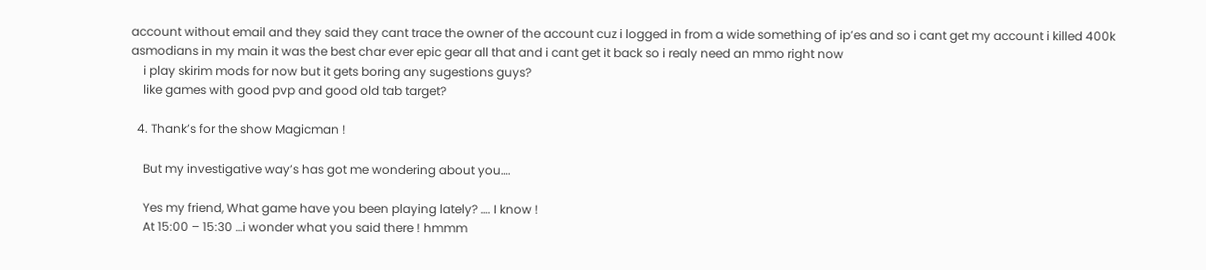account without email and they said they cant trace the owner of the account cuz i logged in from a wide something of ip’es and so i cant get my account i killed 400k asmodians in my main it was the best char ever epic gear all that and i cant get it back so i realy need an mmo right now
    i play skirim mods for now but it gets boring any sugestions guys?
    like games with good pvp and good old tab target?

  4. Thank’s for the show Magicman !

    But my investigative way’s has got me wondering about you….

    Yes my friend, What game have you been playing lately? …. I know !
    At 15:00 – 15:30 …i wonder what you said there ! hmmm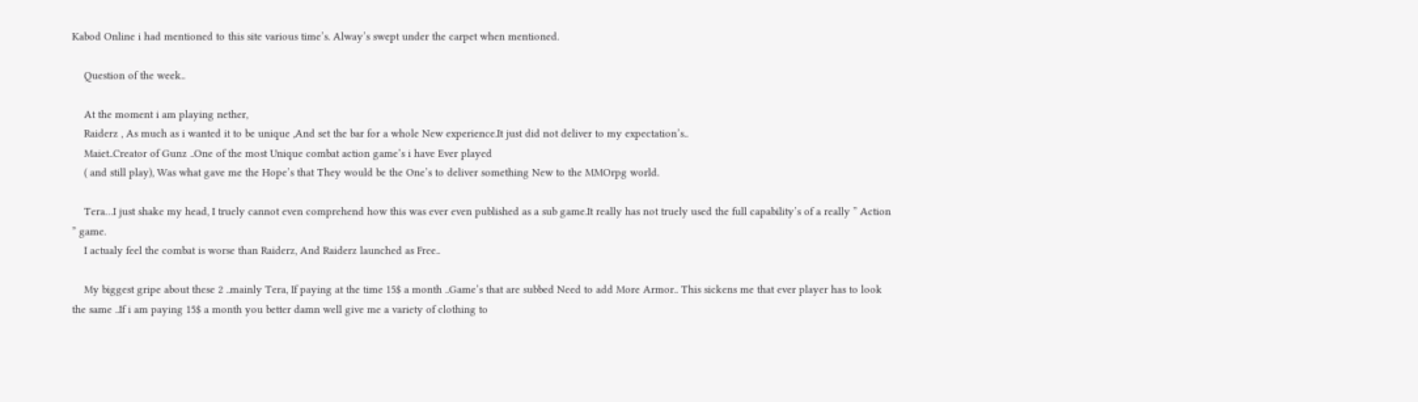Kabod Online i had mentioned to this site various time’s. Alway’s swept under the carpet when mentioned.

    Question of the week..

    At the moment i am playing nether,
    Raiderz , As much as i wanted it to be unique ,And set the bar for a whole New experience.It just did not deliver to my expectation’s..
    Maiet..Creator of Gunz ..One of the most Unique combat action game’s i have Ever played
    ( and still play), Was what gave me the Hope’s that They would be the One’s to deliver something New to the MMOrpg world.

    Tera…I just shake my head, I truely cannot even comprehend how this was ever even published as a sub game.It really has not truely used the full capability’s of a really ” Action ” game.
    I actualy feel the combat is worse than Raiderz, And Raiderz launched as Free..

    My biggest gripe about these 2 ..mainly Tera, If paying at the time 15$ a month ..Game’s that are subbed Need to add More Armor.. This sickens me that ever player has to look the same ..If i am paying 15$ a month you better damn well give me a variety of clothing to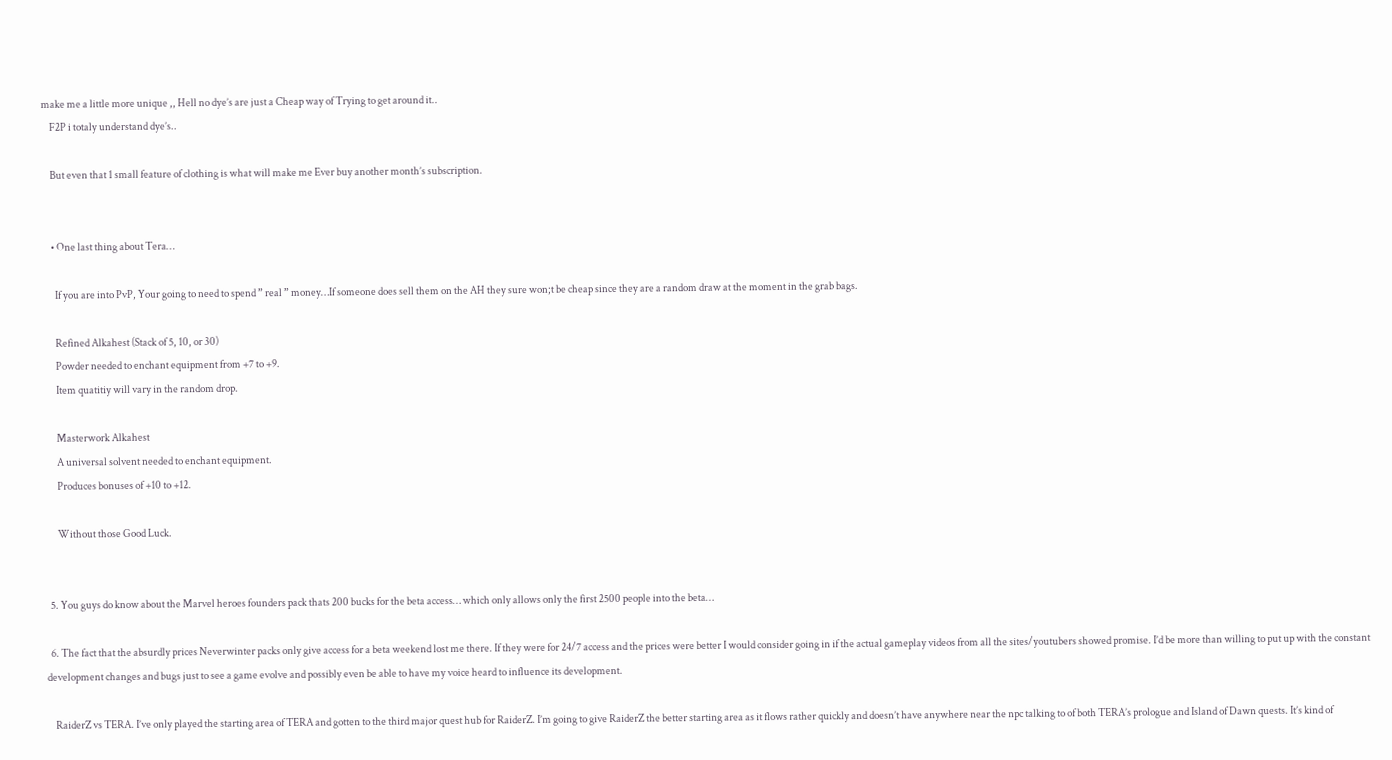make me a little more unique ,, Hell no dye’s are just a Cheap way of Trying to get around it..
    F2P i totaly understand dye’s..

    But even that 1 small feature of clothing is what will make me Ever buy another month’s subscription.


    • One last thing about Tera…

      If you are into PvP, Your going to need to spend ” real ” money…If someone does sell them on the AH they sure won;t be cheap since they are a random draw at the moment in the grab bags.

      Refined Alkahest (Stack of 5, 10, or 30)
      Powder needed to enchant equipment from +7 to +9.
      Item quatitiy will vary in the random drop.

      Masterwork Alkahest
      A universal solvent needed to enchant equipment.
      Produces bonuses of +10 to +12.

      Without those Good Luck.


  5. You guys do know about the Marvel heroes founders pack thats 200 bucks for the beta access… which only allows only the first 2500 people into the beta…

  6. The fact that the absurdly prices Neverwinter packs only give access for a beta weekend lost me there. If they were for 24/7 access and the prices were better I would consider going in if the actual gameplay videos from all the sites/youtubers showed promise. I’d be more than willing to put up with the constant development changes and bugs just to see a game evolve and possibly even be able to have my voice heard to influence its development.

    RaiderZ vs TERA. I’ve only played the starting area of TERA and gotten to the third major quest hub for RaiderZ. I’m going to give RaiderZ the better starting area as it flows rather quickly and doesn’t have anywhere near the npc talking to of both TERA’s prologue and Island of Dawn quests. It’s kind of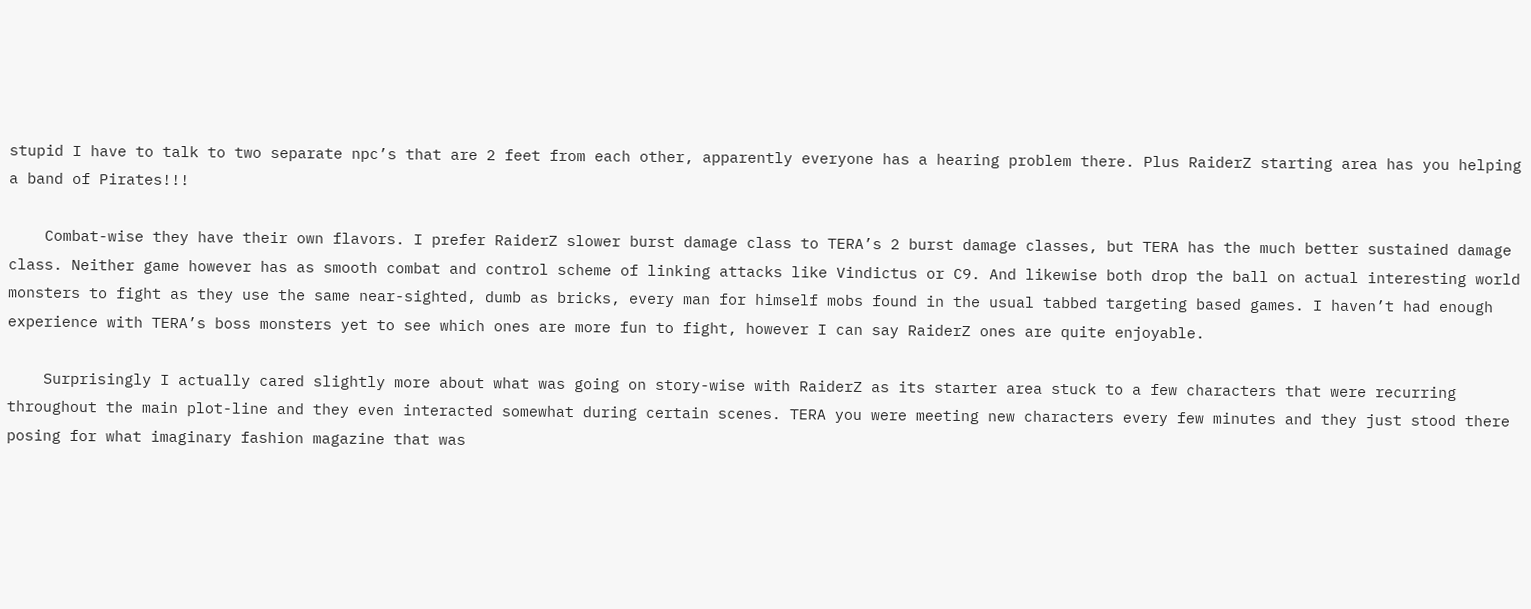stupid I have to talk to two separate npc’s that are 2 feet from each other, apparently everyone has a hearing problem there. Plus RaiderZ starting area has you helping a band of Pirates!!!

    Combat-wise they have their own flavors. I prefer RaiderZ slower burst damage class to TERA’s 2 burst damage classes, but TERA has the much better sustained damage class. Neither game however has as smooth combat and control scheme of linking attacks like Vindictus or C9. And likewise both drop the ball on actual interesting world monsters to fight as they use the same near-sighted, dumb as bricks, every man for himself mobs found in the usual tabbed targeting based games. I haven’t had enough experience with TERA’s boss monsters yet to see which ones are more fun to fight, however I can say RaiderZ ones are quite enjoyable.

    Surprisingly I actually cared slightly more about what was going on story-wise with RaiderZ as its starter area stuck to a few characters that were recurring throughout the main plot-line and they even interacted somewhat during certain scenes. TERA you were meeting new characters every few minutes and they just stood there posing for what imaginary fashion magazine that was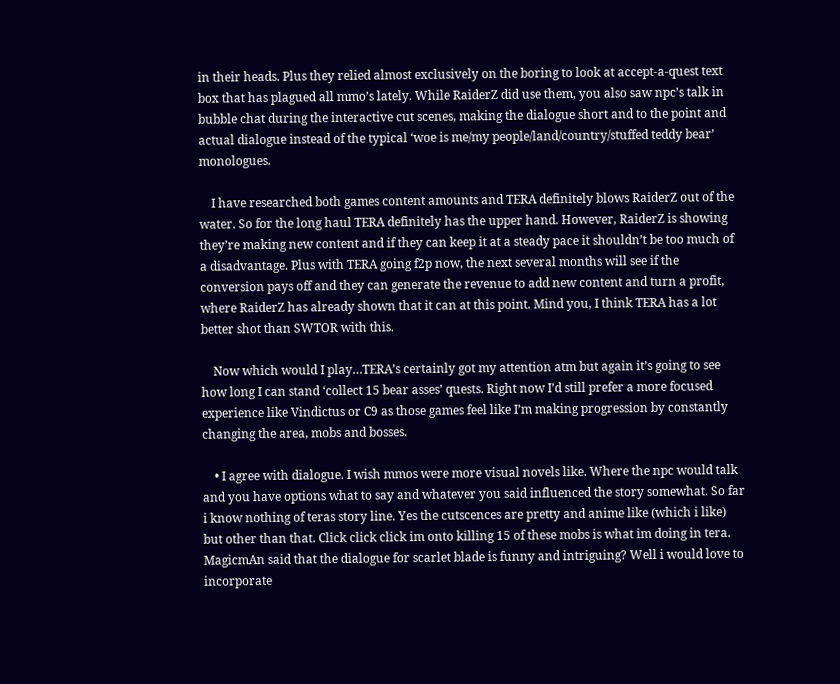in their heads. Plus they relied almost exclusively on the boring to look at accept-a-quest text box that has plagued all mmo’s lately. While RaiderZ did use them, you also saw npc’s talk in bubble chat during the interactive cut scenes, making the dialogue short and to the point and actual dialogue instead of the typical ‘woe is me/my people/land/country/stuffed teddy bear’ monologues.

    I have researched both games content amounts and TERA definitely blows RaiderZ out of the water. So for the long haul TERA definitely has the upper hand. However, RaiderZ is showing they’re making new content and if they can keep it at a steady pace it shouldn’t be too much of a disadvantage. Plus with TERA going f2p now, the next several months will see if the conversion pays off and they can generate the revenue to add new content and turn a profit, where RaiderZ has already shown that it can at this point. Mind you, I think TERA has a lot better shot than SWTOR with this.

    Now which would I play…TERA’s certainly got my attention atm but again it’s going to see how long I can stand ‘collect 15 bear asses’ quests. Right now I’d still prefer a more focused experience like Vindictus or C9 as those games feel like I’m making progression by constantly changing the area, mobs and bosses.

    • I agree with dialogue. I wish mmos were more visual novels like. Where the npc would talk and you have options what to say and whatever you said influenced the story somewhat. So far i know nothing of teras story line. Yes the cutscences are pretty and anime like (which i like) but other than that. Click click click im onto killing 15 of these mobs is what im doing in tera. MagicmAn said that the dialogue for scarlet blade is funny and intriguing? Well i would love to incorporate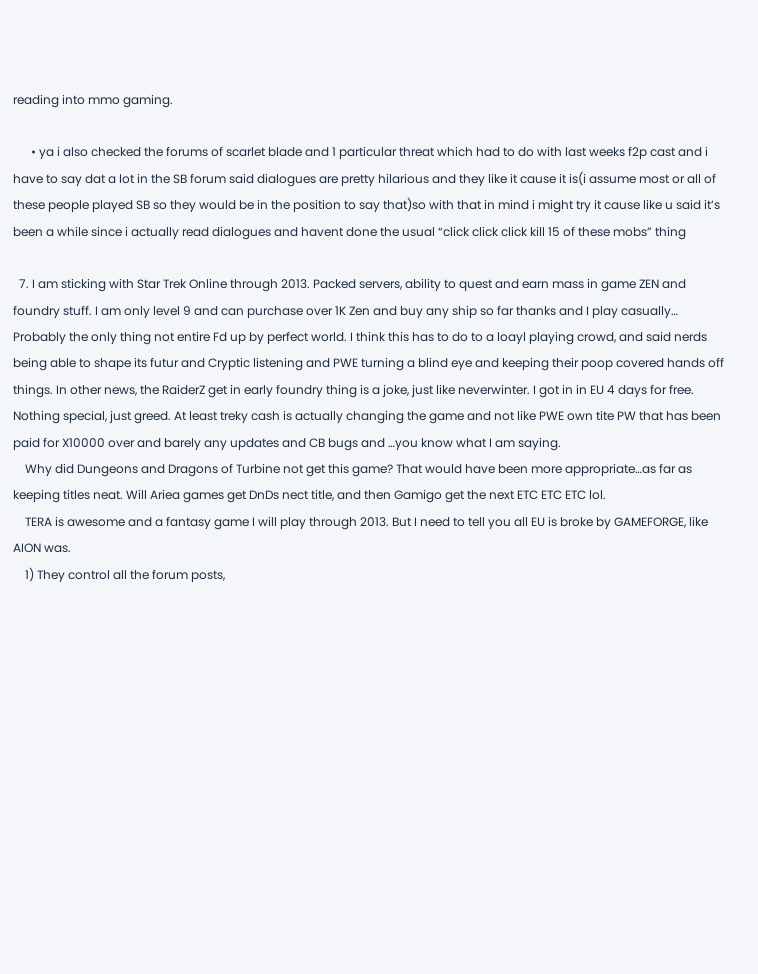reading into mmo gaming.

      • ya i also checked the forums of scarlet blade and 1 particular threat which had to do with last weeks f2p cast and i have to say dat a lot in the SB forum said dialogues are pretty hilarious and they like it cause it is(i assume most or all of these people played SB so they would be in the position to say that)so with that in mind i might try it cause like u said it’s been a while since i actually read dialogues and havent done the usual “click click click kill 15 of these mobs” thing

  7. I am sticking with Star Trek Online through 2013. Packed servers, ability to quest and earn mass in game ZEN and foundry stuff. I am only level 9 and can purchase over 1K Zen and buy any ship so far thanks and I play casually… Probably the only thing not entire Fd up by perfect world. I think this has to do to a loayl playing crowd, and said nerds being able to shape its futur and Cryptic listening and PWE turning a blind eye and keeping their poop covered hands off things. In other news, the RaiderZ get in early foundry thing is a joke, just like neverwinter. I got in in EU 4 days for free. Nothing special, just greed. At least treky cash is actually changing the game and not like PWE own tite PW that has been paid for X10000 over and barely any updates and CB bugs and …you know what I am saying.
    Why did Dungeons and Dragons of Turbine not get this game? That would have been more appropriate…as far as keeping titles neat. Will Ariea games get DnDs nect title, and then Gamigo get the next ETC ETC ETC lol.
    TERA is awesome and a fantasy game I will play through 2013. But I need to tell you all EU is broke by GAMEFORGE, like AION was.
    1) They control all the forum posts,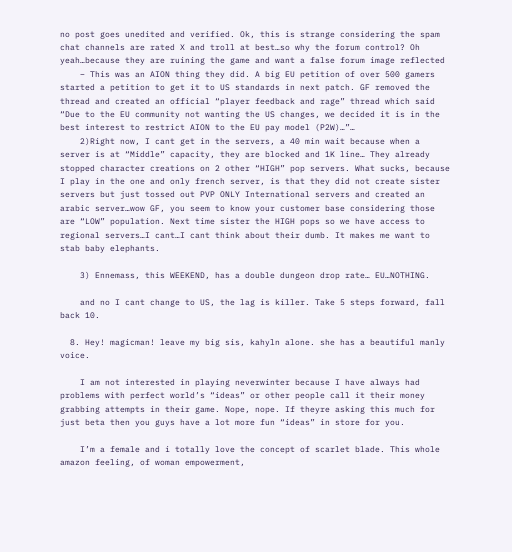no post goes unedited and verified. Ok, this is strange considering the spam chat channels are rated X and troll at best…so why the forum control? Oh yeah…because they are ruining the game and want a false forum image reflected
    – This was an AION thing they did. A big EU petition of over 500 gamers started a petition to get it to US standards in next patch. GF removed the thread and created an official “player feedback and rage” thread which said “Due to the EU community not wanting the US changes, we decided it is in the best interest to restrict AION to the EU pay model (P2W)…”…
    2)Right now, I cant get in the servers, a 40 min wait because when a server is at “Middle” capacity, they are blocked and 1K line… They already stopped character creations on 2 other “HIGH” pop servers. What sucks, because I play in the one and only french server, is that they did not create sister servers but just tossed out PVP ONLY International servers and created an arabic server…wow GF, you seem to know your customer base considering those are “LOW” population. Next time sister the HIGH pops so we have access to regional servers…I cant…I cant think about their dumb. It makes me want to stab baby elephants.

    3) Ennemass, this WEEKEND, has a double dungeon drop rate… EU…NOTHING.

    and no I cant change to US, the lag is killer. Take 5 steps forward, fall back 10.

  8. Hey! magicman! leave my big sis, kahyln alone. she has a beautiful manly voice.

    I am not interested in playing neverwinter because I have always had problems with perfect world’s “ideas” or other people call it their money grabbing attempts in their game. Nope, nope. If theyre asking this much for just beta then you guys have a lot more fun “ideas” in store for you.

    I’m a female and i totally love the concept of scarlet blade. This whole amazon feeling, of woman empowerment,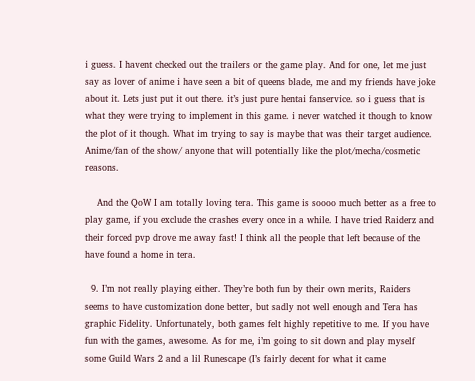i guess. I havent checked out the trailers or the game play. And for one, let me just say as lover of anime i have seen a bit of queens blade, me and my friends have joke about it. Lets just put it out there. it’s just pure hentai fanservice. so i guess that is what they were trying to implement in this game. i never watched it though to know the plot of it though. What im trying to say is maybe that was their target audience. Anime/fan of the show/ anyone that will potentially like the plot/mecha/cosmetic reasons.

    And the QoW I am totally loving tera. This game is soooo much better as a free to play game, if you exclude the crashes every once in a while. I have tried Raiderz and their forced pvp drove me away fast! I think all the people that left because of the have found a home in tera.

  9. I’m not really playing either. They’re both fun by their own merits, Raiders seems to have customization done better, but sadly not well enough and Tera has graphic Fidelity. Unfortunately, both games felt highly repetitive to me. If you have fun with the games, awesome. As for me, i’m going to sit down and play myself some Guild Wars 2 and a lil Runescape (I’s fairly decent for what it came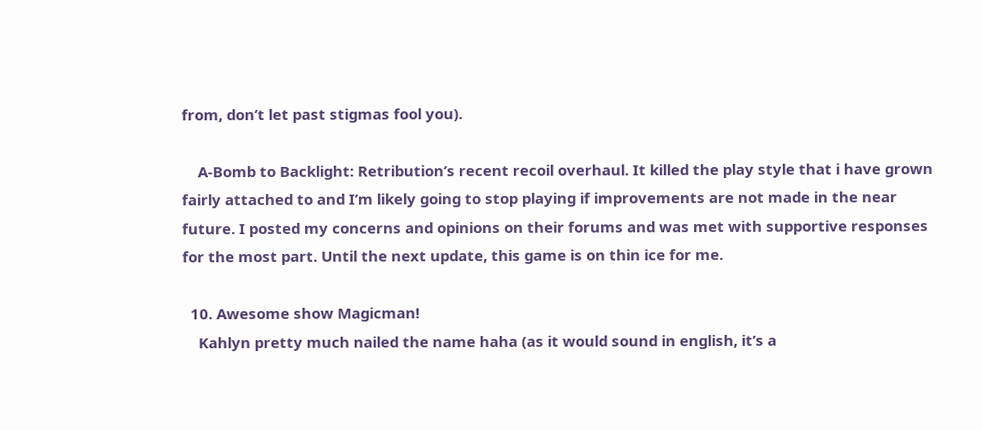from, don’t let past stigmas fool you).

    A-Bomb to Backlight: Retribution’s recent recoil overhaul. It killed the play style that i have grown fairly attached to and I’m likely going to stop playing if improvements are not made in the near future. I posted my concerns and opinions on their forums and was met with supportive responses for the most part. Until the next update, this game is on thin ice for me.

  10. Awesome show Magicman!
    Kahlyn pretty much nailed the name haha (as it would sound in english, it’s a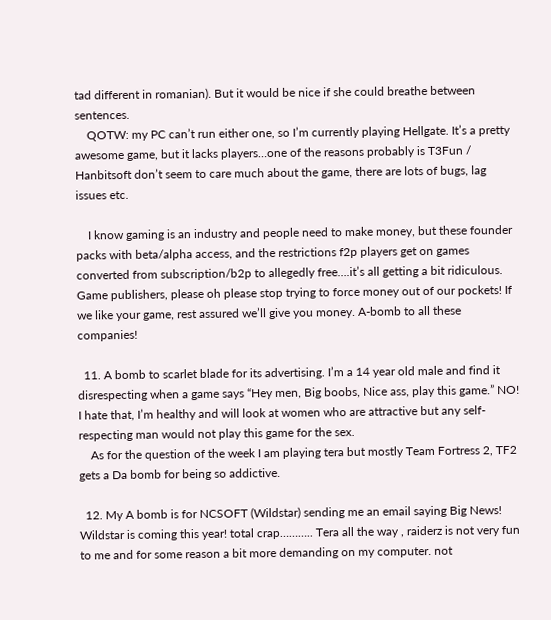tad different in romanian). But it would be nice if she could breathe between sentences.
    QOTW: my PC can’t run either one, so I’m currently playing Hellgate. It’s a pretty awesome game, but it lacks players…one of the reasons probably is T3Fun / Hanbitsoft don’t seem to care much about the game, there are lots of bugs, lag issues etc.

    I know gaming is an industry and people need to make money, but these founder packs with beta/alpha access, and the restrictions f2p players get on games converted from subscription/b2p to allegedly free….it’s all getting a bit ridiculous. Game publishers, please oh please stop trying to force money out of our pockets! If we like your game, rest assured we’ll give you money. A-bomb to all these companies!

  11. A bomb to scarlet blade for its advertising. I’m a 14 year old male and find it disrespecting when a game says “Hey men, Big boobs, Nice ass, play this game.” NO! I hate that, I’m healthy and will look at women who are attractive but any self-respecting man would not play this game for the sex.
    As for the question of the week I am playing tera but mostly Team Fortress 2, TF2 gets a Da bomb for being so addictive.

  12. My A bomb is for NCSOFT (Wildstar) sending me an email saying Big News! Wildstar is coming this year! total crap……….. Tera all the way , raiderz is not very fun to me and for some reason a bit more demanding on my computer. not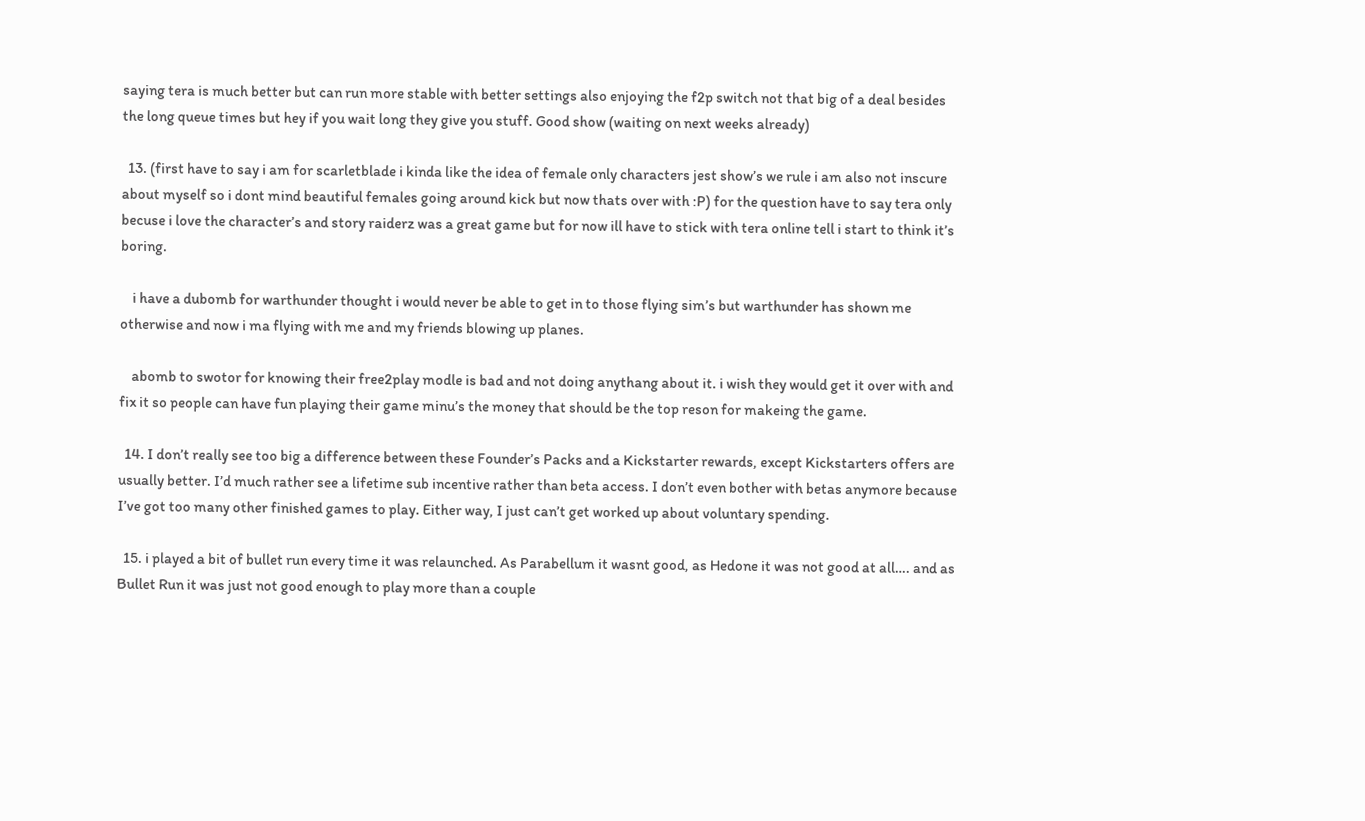saying tera is much better but can run more stable with better settings also enjoying the f2p switch not that big of a deal besides the long queue times but hey if you wait long they give you stuff. Good show (waiting on next weeks already)

  13. (first have to say i am for scarletblade i kinda like the idea of female only characters jest show’s we rule i am also not inscure about myself so i dont mind beautiful females going around kick but now thats over with :P) for the question have to say tera only becuse i love the character’s and story raiderz was a great game but for now ill have to stick with tera online tell i start to think it’s boring.

    i have a dubomb for warthunder thought i would never be able to get in to those flying sim’s but warthunder has shown me otherwise and now i ma flying with me and my friends blowing up planes.

    abomb to swotor for knowing their free2play modle is bad and not doing anythang about it. i wish they would get it over with and fix it so people can have fun playing their game minu’s the money that should be the top reson for makeing the game.

  14. I don’t really see too big a difference between these Founder’s Packs and a Kickstarter rewards, except Kickstarters offers are usually better. I’d much rather see a lifetime sub incentive rather than beta access. I don’t even bother with betas anymore because I’ve got too many other finished games to play. Either way, I just can’t get worked up about voluntary spending.

  15. i played a bit of bullet run every time it was relaunched. As Parabellum it wasnt good, as Hedone it was not good at all…. and as Bullet Run it was just not good enough to play more than a couple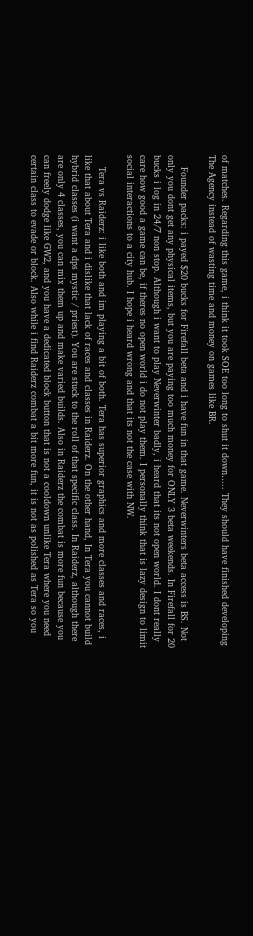of matches. Regarding this game, i think it took SOE too long to shut it down….. They should have finished developing The Agency instead of wasting time and money on games like BR.

    Founder packs: i payed $20 bucks for Firefall beta and i have fun in that game. Neverwinters beta access is BS. Not only you dont get any physical items, but you are paying too much money for ONLY 3 beta weekends. In Firefall for 20 bucks i log in 24/7 non stop. Although i want to play Neverwinter badly, i heard that its not open world. I dont really care how good a game can be, if theres no open world i do not play them. I personally think that is lazy design to limit social interactions to a city hub. I hope i heard wrong and that its not the case with NW.

    Tera vs Raiderz: i like both and im playing a bit of both. Tera has superior graphics and more classes and races, i like that about Tera and i dislike that lack of races and classes in Raiderz. On the other hand, In Tera you cannot build hybrid classes (i want a dps mystic / priest). You are stuck to the roll of that specific class. In Raiderz, although there are only 4 classes, you can mix them up and make varied builds. Also in Raiderz the combat is more fun because you can freely dodge like GW2, and you have a dedicated block button that is not a cooldown unlike Tera where you need certain class to evade or block. Also while i find Raiderz combat a bit more fun, it is not as polished as Tera so you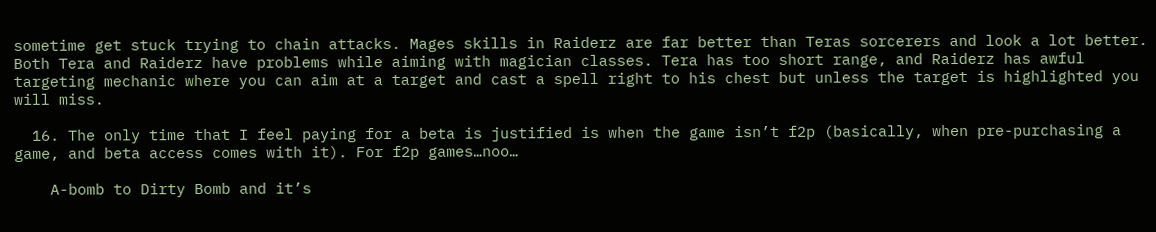sometime get stuck trying to chain attacks. Mages skills in Raiderz are far better than Teras sorcerers and look a lot better. Both Tera and Raiderz have problems while aiming with magician classes. Tera has too short range, and Raiderz has awful targeting mechanic where you can aim at a target and cast a spell right to his chest but unless the target is highlighted you will miss.

  16. The only time that I feel paying for a beta is justified is when the game isn’t f2p (basically, when pre-purchasing a game, and beta access comes with it). For f2p games…noo…

    A-bomb to Dirty Bomb and it’s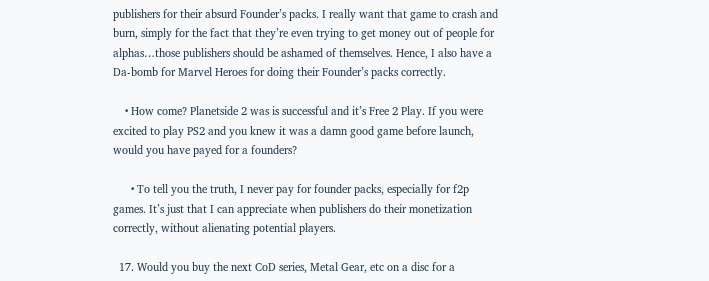publishers for their absurd Founder’s packs. I really want that game to crash and burn, simply for the fact that they’re even trying to get money out of people for alphas…those publishers should be ashamed of themselves. Hence, I also have a Da-bomb for Marvel Heroes for doing their Founder’s packs correctly.

    • How come? Planetside 2 was is successful and it’s Free 2 Play. If you were excited to play PS2 and you knew it was a damn good game before launch, would you have payed for a founders?

      • To tell you the truth, I never pay for founder packs, especially for f2p games. It’s just that I can appreciate when publishers do their monetization correctly, without alienating potential players.

  17. Would you buy the next CoD series, Metal Gear, etc on a disc for a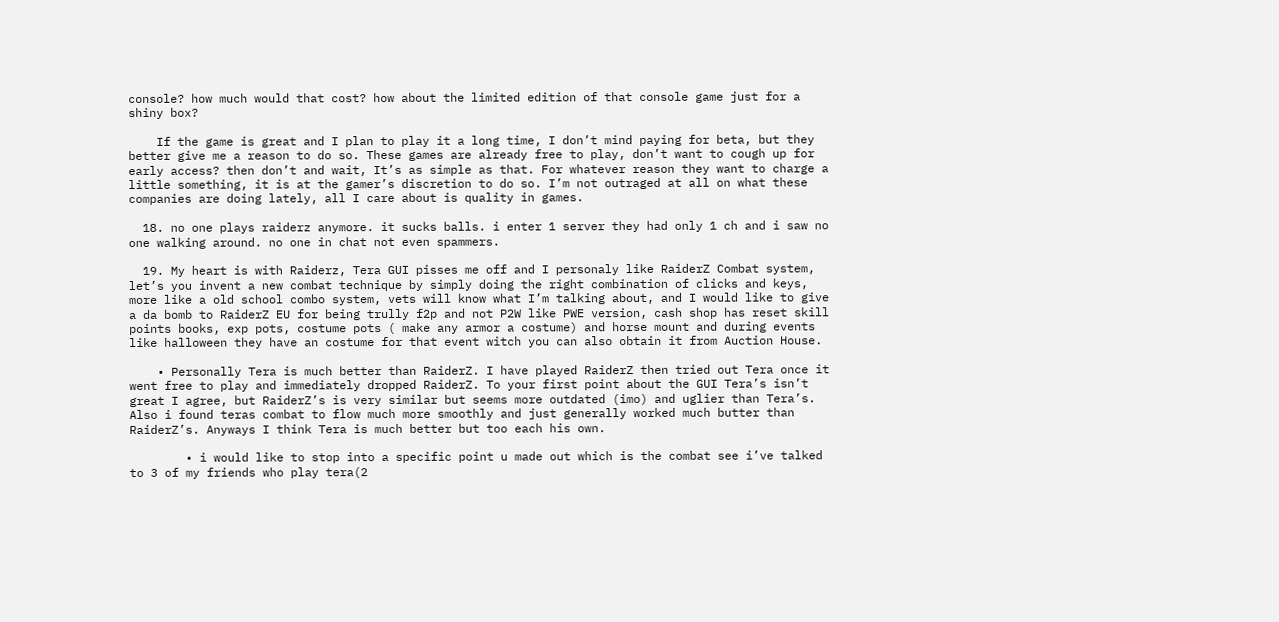console? how much would that cost? how about the limited edition of that console game just for a shiny box?

    If the game is great and I plan to play it a long time, I don’t mind paying for beta, but they better give me a reason to do so. These games are already free to play, don’t want to cough up for early access? then don’t and wait, It’s as simple as that. For whatever reason they want to charge a little something, it is at the gamer’s discretion to do so. I’m not outraged at all on what these companies are doing lately, all I care about is quality in games.

  18. no one plays raiderz anymore. it sucks balls. i enter 1 server they had only 1 ch and i saw no one walking around. no one in chat not even spammers.

  19. My heart is with Raiderz, Tera GUI pisses me off and I personaly like RaiderZ Combat system, let’s you invent a new combat technique by simply doing the right combination of clicks and keys, more like a old school combo system, vets will know what I’m talking about, and I would like to give a da bomb to RaiderZ EU for being trully f2p and not P2W like PWE version, cash shop has reset skill points books, exp pots, costume pots ( make any armor a costume) and horse mount and during events like halloween they have an costume for that event witch you can also obtain it from Auction House.

    • Personally Tera is much better than RaiderZ. I have played RaiderZ then tried out Tera once it went free to play and immediately dropped RaiderZ. To your first point about the GUI Tera’s isn’t great I agree, but RaiderZ’s is very similar but seems more outdated (imo) and uglier than Tera’s. Also i found teras combat to flow much more smoothly and just generally worked much butter than RaiderZ’s. Anyways I think Tera is much better but too each his own.

        • i would like to stop into a specific point u made out which is the combat see i’ve talked to 3 of my friends who play tera(2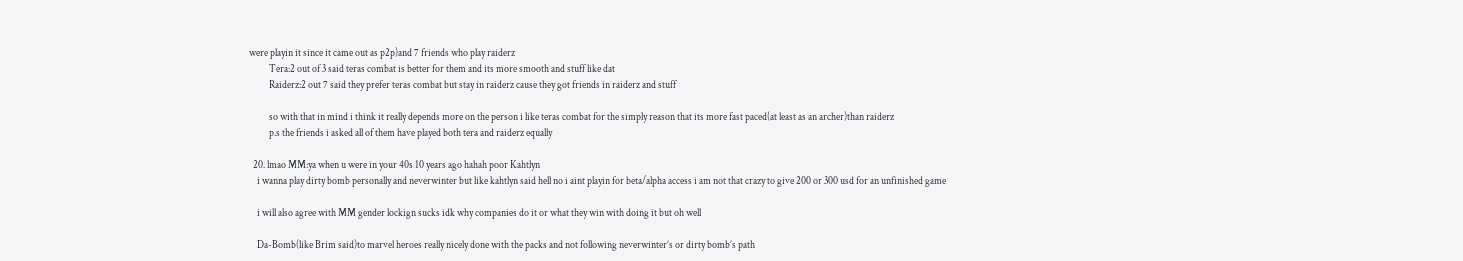were playin it since it came out as p2p)and 7 friends who play raiderz
          Tera:2 out of 3 said teras combat is better for them and its more smooth and stuff like dat
          Raiderz:2 out 7 said they prefer teras combat but stay in raiderz cause they got friends in raiderz and stuff

          so with that in mind i think it really depends more on the person i like teras combat for the simply reason that its more fast paced(at least as an archer)than raiderz
          p.s the friends i asked all of them have played both tera and raiderz equally

  20. lmao MM:ya when u were in your 40s 10 years ago hahah poor Kahtlyn
    i wanna play dirty bomb personally and neverwinter but like kahtlyn said hell no i aint playin for beta/alpha access i am not that crazy to give 200 or 300 usd for an unfinished game

    i will also agree with MM gender lockign sucks idk why companies do it or what they win with doing it but oh well

    Da-Bomb(like Brim said)to marvel heroes really nicely done with the packs and not following neverwinter’s or dirty bomb’s path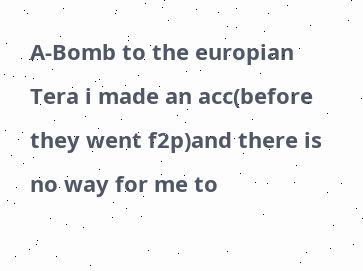A-Bomb to the europian Tera i made an acc(before they went f2p)and there is no way for me to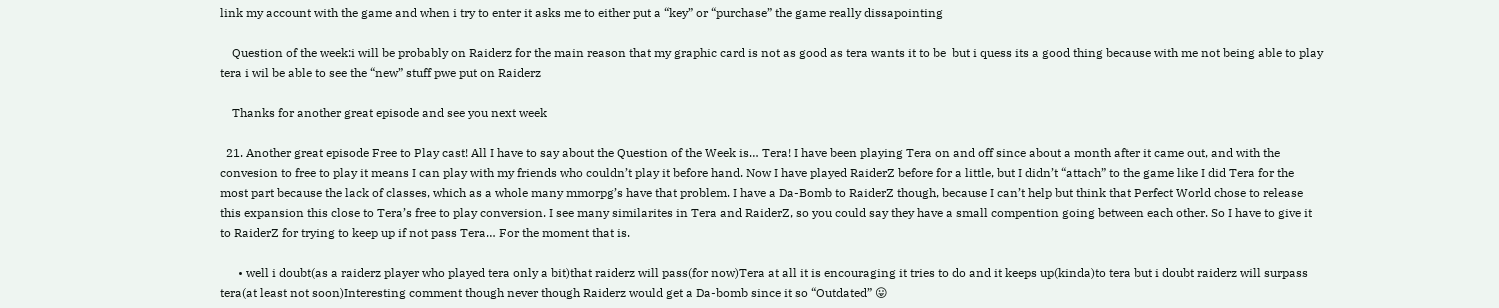link my account with the game and when i try to enter it asks me to either put a “key” or “purchase” the game really dissapointing

    Question of the week:i will be probably on Raiderz for the main reason that my graphic card is not as good as tera wants it to be  but i quess its a good thing because with me not being able to play tera i wil be able to see the “new” stuff pwe put on Raiderz

    Thanks for another great episode and see you next week

  21. Another great episode Free to Play cast! All I have to say about the Question of the Week is… Tera! I have been playing Tera on and off since about a month after it came out, and with the convesion to free to play it means I can play with my friends who couldn’t play it before hand. Now I have played RaiderZ before for a little, but I didn’t “attach” to the game like I did Tera for the most part because the lack of classes, which as a whole many mmorpg’s have that problem. I have a Da-Bomb to RaiderZ though, because I can’t help but think that Perfect World chose to release this expansion this close to Tera’s free to play conversion. I see many similarites in Tera and RaiderZ, so you could say they have a small compention going between each other. So I have to give it to RaiderZ for trying to keep up if not pass Tera… For the moment that is.

      • well i doubt(as a raiderz player who played tera only a bit)that raiderz will pass(for now)Tera at all it is encouraging it tries to do and it keeps up(kinda)to tera but i doubt raiderz will surpass tera(at least not soon)Interesting comment though never though Raiderz would get a Da-bomb since it so “Outdated” 😛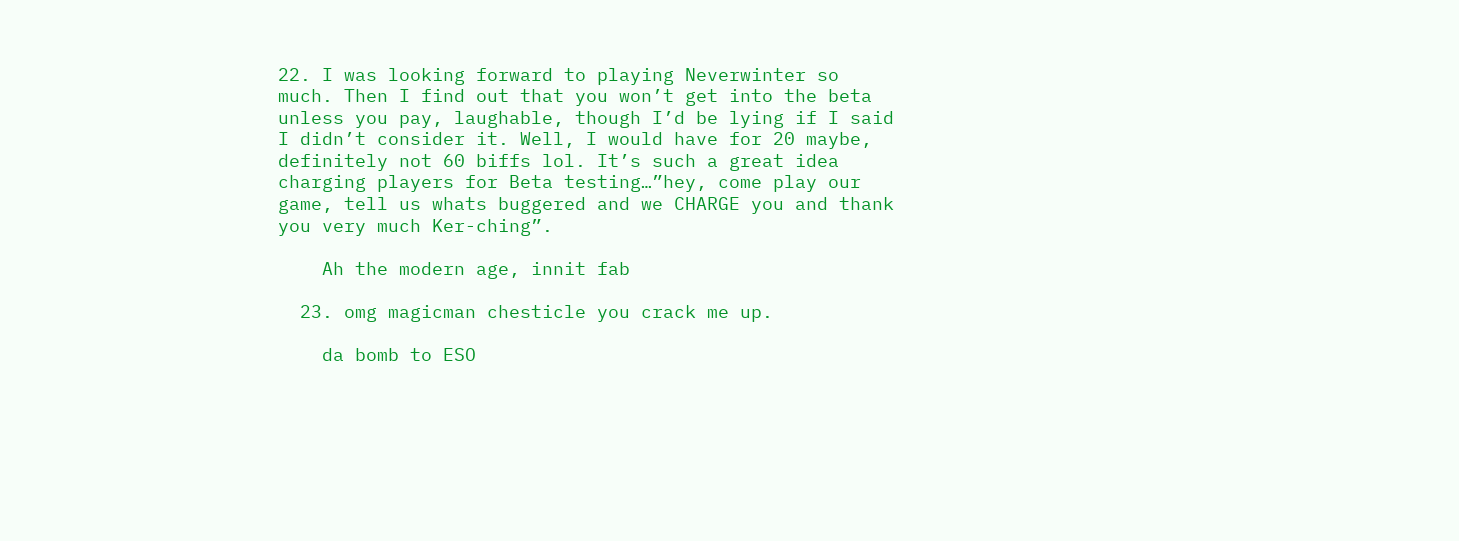22. I was looking forward to playing Neverwinter so much. Then I find out that you won’t get into the beta unless you pay, laughable, though I’d be lying if I said I didn’t consider it. Well, I would have for 20 maybe, definitely not 60 biffs lol. It’s such a great idea charging players for Beta testing…”hey, come play our game, tell us whats buggered and we CHARGE you and thank you very much Ker-ching”.

    Ah the modern age, innit fab

  23. omg magicman chesticle you crack me up.

    da bomb to ESO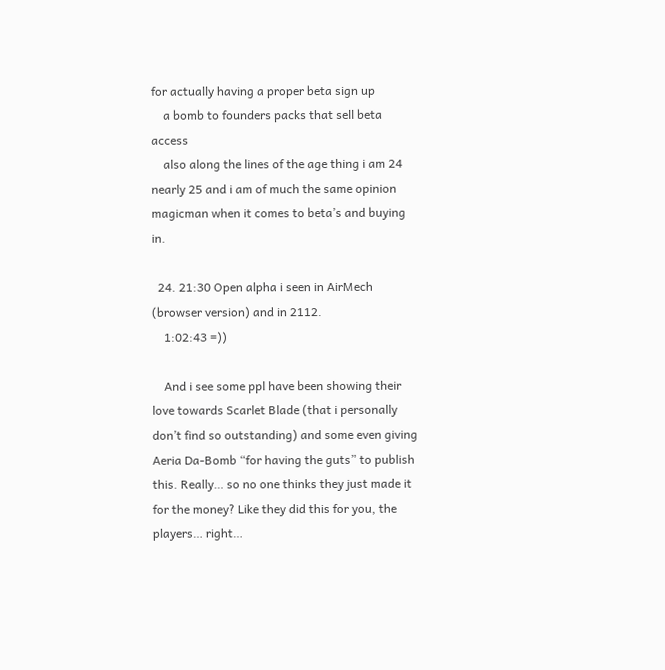for actually having a proper beta sign up
    a bomb to founders packs that sell beta access
    also along the lines of the age thing i am 24 nearly 25 and i am of much the same opinion magicman when it comes to beta’s and buying in.

  24. 21:30 Open alpha i seen in AirMech (browser version) and in 2112.
    1:02:43 =))

    And i see some ppl have been showing their love towards Scarlet Blade (that i personally don’t find so outstanding) and some even giving Aeria Da-Bomb “for having the guts” to publish this. Really… so no one thinks they just made it for the money? Like they did this for you, the players… right…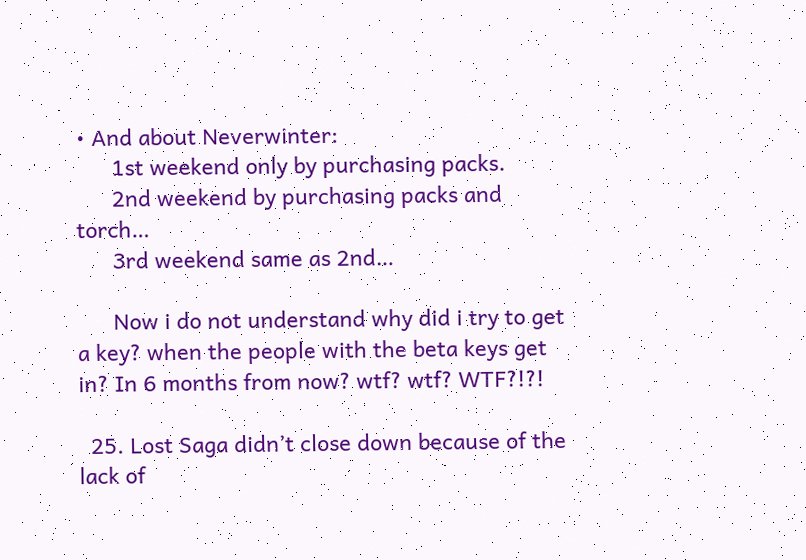• And about Neverwinter:
      1st weekend only by purchasing packs.
      2nd weekend by purchasing packs and torch…
      3rd weekend same as 2nd…

      Now i do not understand why did i try to get a key? when the people with the beta keys get in? In 6 months from now? wtf? wtf? WTF?!?!

  25. Lost Saga didn’t close down because of the lack of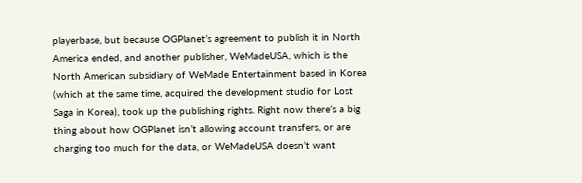playerbase, but because OGPlanet’s agreement to publish it in North America ended, and another publisher, WeMadeUSA, which is the North American subsidiary of WeMade Entertainment based in Korea (which at the same time, acquired the development studio for Lost Saga in Korea), took up the publishing rights. Right now there’s a big thing about how OGPlanet isn’t allowing account transfers, or are charging too much for the data, or WeMadeUSA doesn’t want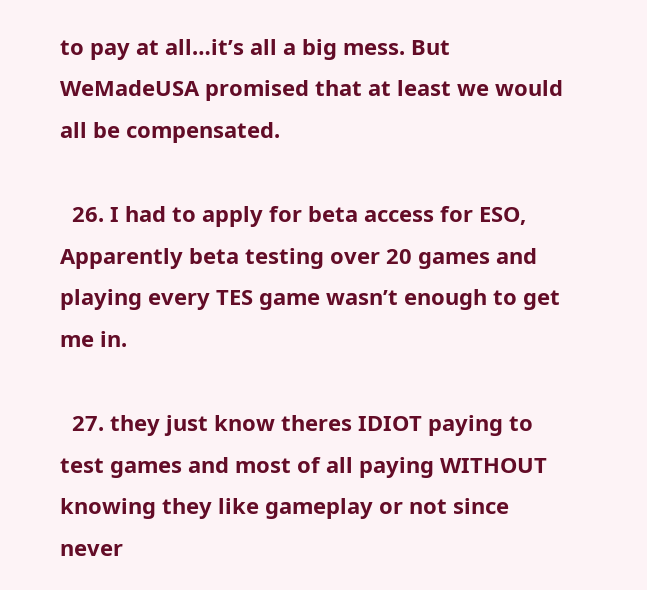to pay at all…it’s all a big mess. But WeMadeUSA promised that at least we would all be compensated.

  26. I had to apply for beta access for ESO, Apparently beta testing over 20 games and playing every TES game wasn’t enough to get me in.

  27. they just know theres IDIOT paying to test games and most of all paying WITHOUT knowing they like gameplay or not since never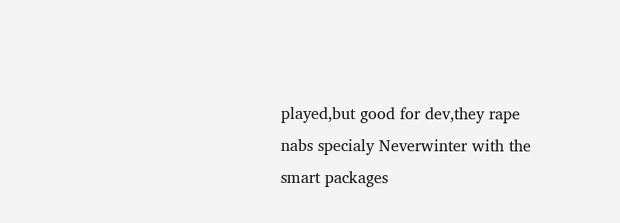played,but good for dev,they rape nabs specialy Neverwinter with the smart packages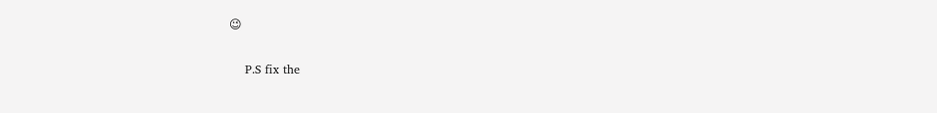😉

    P.S fix the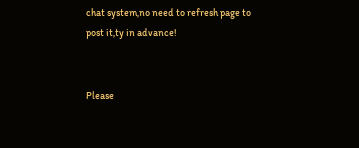chat system,no need to refresh page to post it,ty in advance!


Please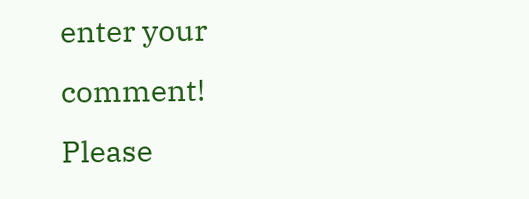enter your comment!
Please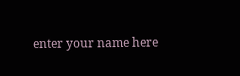enter your name here